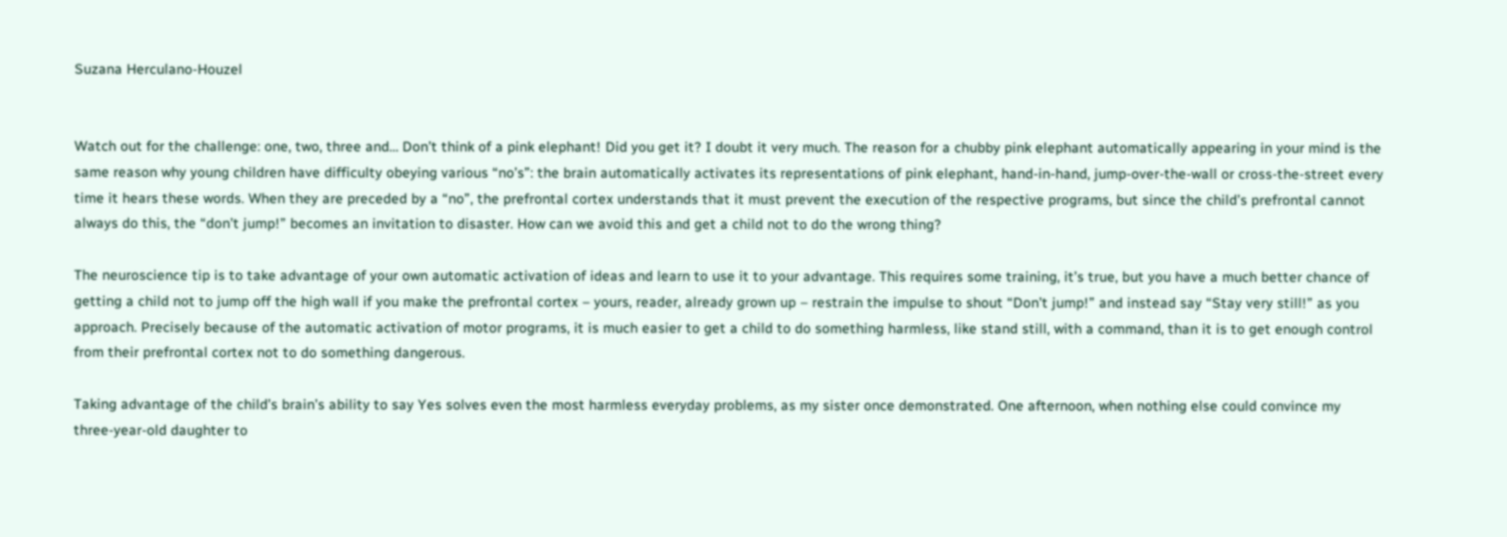Suzana Herculano-Houzel


Watch out for the challenge: one, two, three and… Don’t think of a pink elephant! Did you get it? I doubt it very much. The reason for a chubby pink elephant automatically appearing in your mind is the same reason why young children have difficulty obeying various “no’s”: the brain automatically activates its representations of pink elephant, hand-in-hand, jump-over-the-wall or cross-the-street every time it hears these words. When they are preceded by a “no”, the prefrontal cortex understands that it must prevent the execution of the respective programs, but since the child’s prefrontal cannot always do this, the “don’t jump!” becomes an invitation to disaster. How can we avoid this and get a child not to do the wrong thing?

The neuroscience tip is to take advantage of your own automatic activation of ideas and learn to use it to your advantage. This requires some training, it’s true, but you have a much better chance of getting a child not to jump off the high wall if you make the prefrontal cortex – yours, reader, already grown up – restrain the impulse to shout “Don’t jump!” and instead say “Stay very still!” as you approach. Precisely because of the automatic activation of motor programs, it is much easier to get a child to do something harmless, like stand still, with a command, than it is to get enough control from their prefrontal cortex not to do something dangerous.

Taking advantage of the child’s brain’s ability to say Yes solves even the most harmless everyday problems, as my sister once demonstrated. One afternoon, when nothing else could convince my three-year-old daughter to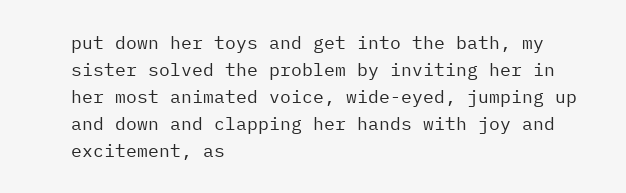put down her toys and get into the bath, my sister solved the problem by inviting her in her most animated voice, wide-eyed, jumping up and down and clapping her hands with joy and excitement, as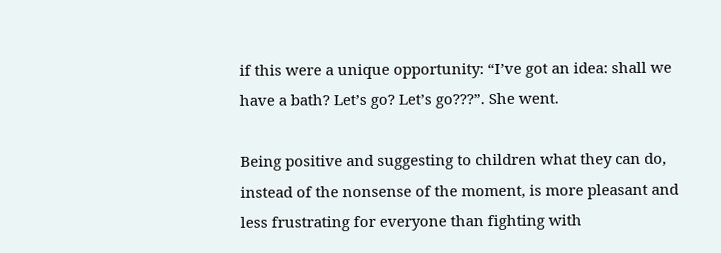if this were a unique opportunity: “I’ve got an idea: shall we have a bath? Let’s go? Let’s go???”. She went.

Being positive and suggesting to children what they can do, instead of the nonsense of the moment, is more pleasant and less frustrating for everyone than fighting with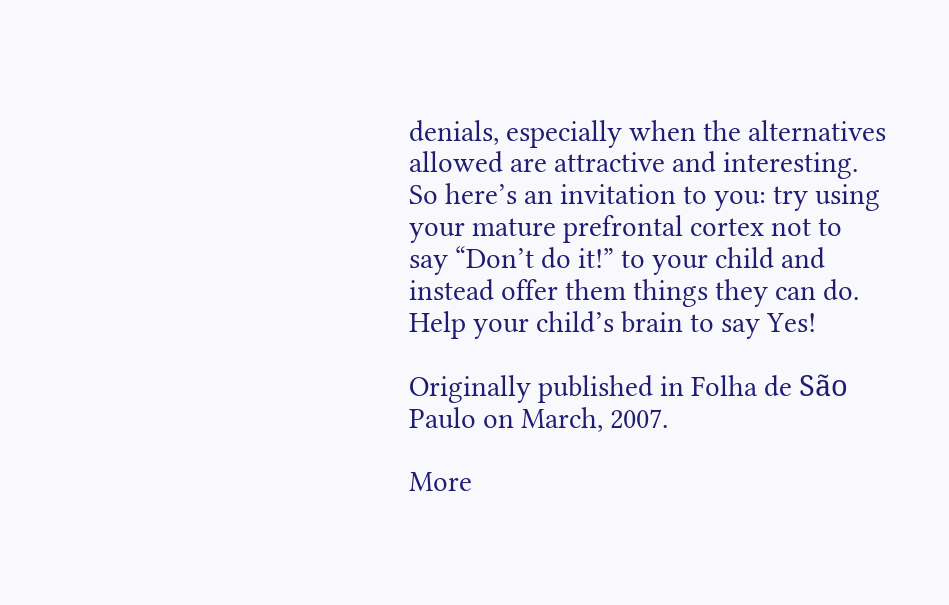denials, especially when the alternatives allowed are attractive and interesting. So here’s an invitation to you: try using your mature prefrontal cortex not to say “Don’t do it!” to your child and instead offer them things they can do. Help your child’s brain to say Yes!

Originally published in Folha de São Paulo on March, 2007.

More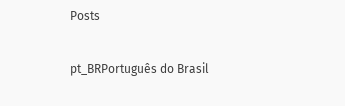Posts

pt_BRPortuguês do Brasil